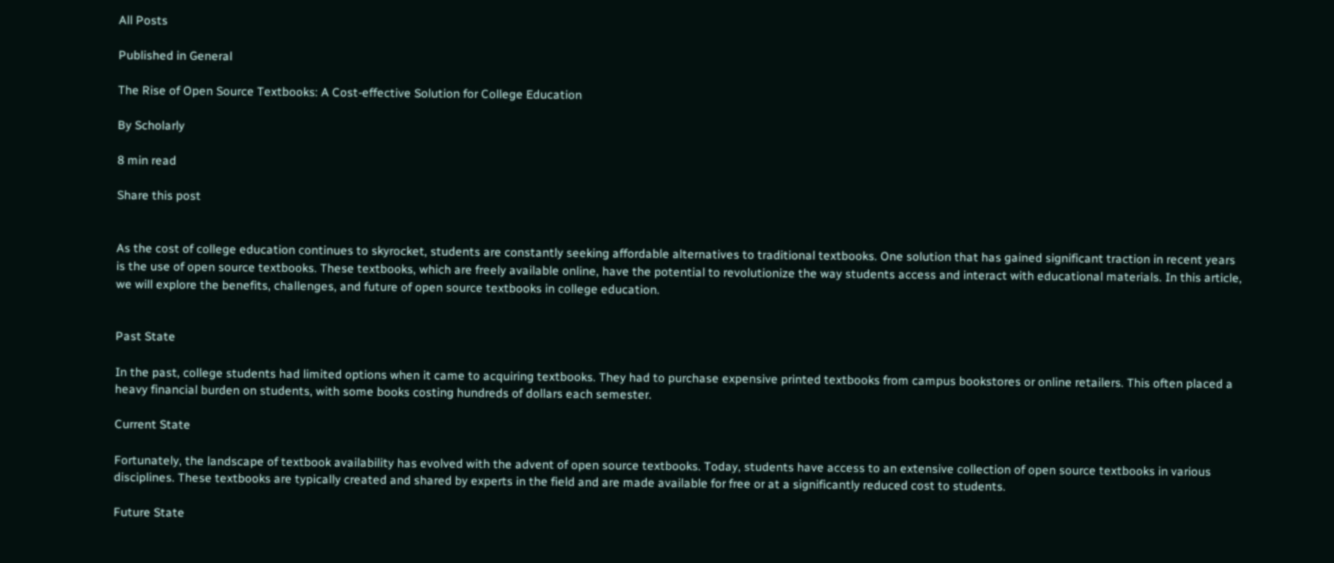All Posts

Published in General

The Rise of Open Source Textbooks: A Cost-effective Solution for College Education

By Scholarly

8 min read

Share this post


As the cost of college education continues to skyrocket, students are constantly seeking affordable alternatives to traditional textbooks. One solution that has gained significant traction in recent years is the use of open source textbooks. These textbooks, which are freely available online, have the potential to revolutionize the way students access and interact with educational materials. In this article, we will explore the benefits, challenges, and future of open source textbooks in college education.


Past State

In the past, college students had limited options when it came to acquiring textbooks. They had to purchase expensive printed textbooks from campus bookstores or online retailers. This often placed a heavy financial burden on students, with some books costing hundreds of dollars each semester.

Current State

Fortunately, the landscape of textbook availability has evolved with the advent of open source textbooks. Today, students have access to an extensive collection of open source textbooks in various disciplines. These textbooks are typically created and shared by experts in the field and are made available for free or at a significantly reduced cost to students.

Future State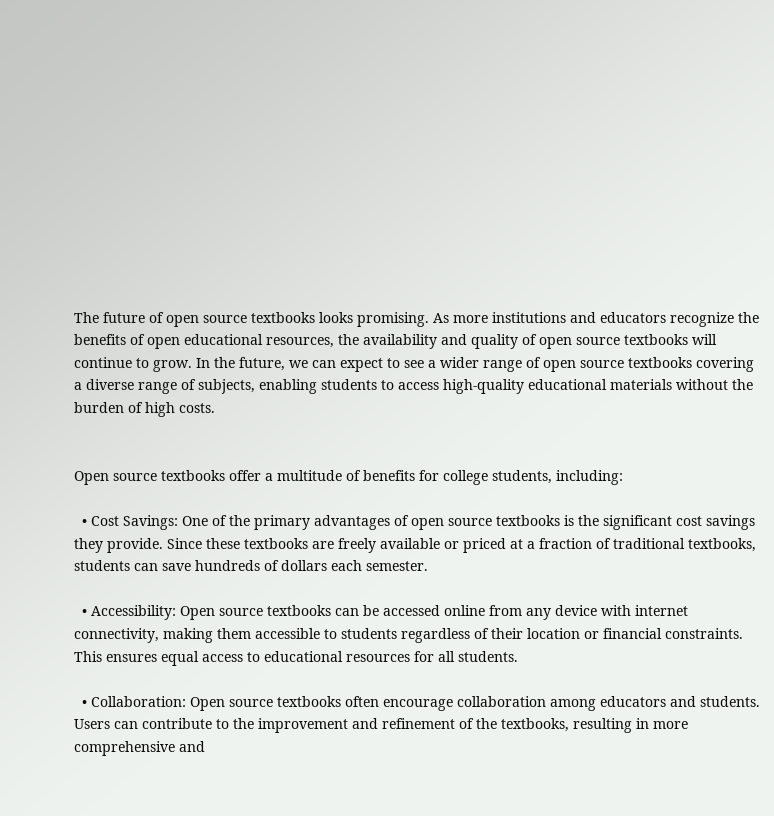The future of open source textbooks looks promising. As more institutions and educators recognize the benefits of open educational resources, the availability and quality of open source textbooks will continue to grow. In the future, we can expect to see a wider range of open source textbooks covering a diverse range of subjects, enabling students to access high-quality educational materials without the burden of high costs.


Open source textbooks offer a multitude of benefits for college students, including:

  • Cost Savings: One of the primary advantages of open source textbooks is the significant cost savings they provide. Since these textbooks are freely available or priced at a fraction of traditional textbooks, students can save hundreds of dollars each semester.

  • Accessibility: Open source textbooks can be accessed online from any device with internet connectivity, making them accessible to students regardless of their location or financial constraints. This ensures equal access to educational resources for all students.

  • Collaboration: Open source textbooks often encourage collaboration among educators and students. Users can contribute to the improvement and refinement of the textbooks, resulting in more comprehensive and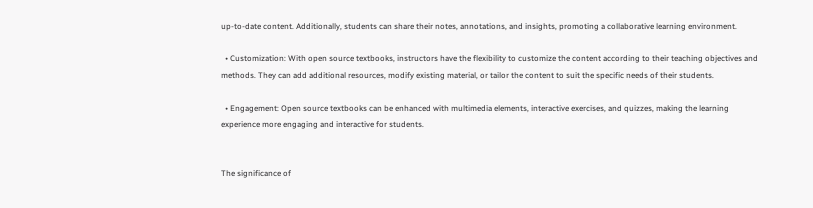up-to-date content. Additionally, students can share their notes, annotations, and insights, promoting a collaborative learning environment.

  • Customization: With open source textbooks, instructors have the flexibility to customize the content according to their teaching objectives and methods. They can add additional resources, modify existing material, or tailor the content to suit the specific needs of their students.

  • Engagement: Open source textbooks can be enhanced with multimedia elements, interactive exercises, and quizzes, making the learning experience more engaging and interactive for students.


The significance of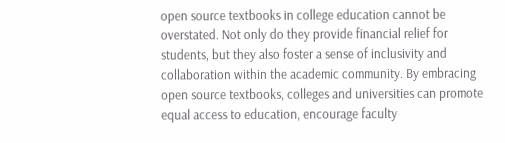open source textbooks in college education cannot be overstated. Not only do they provide financial relief for students, but they also foster a sense of inclusivity and collaboration within the academic community. By embracing open source textbooks, colleges and universities can promote equal access to education, encourage faculty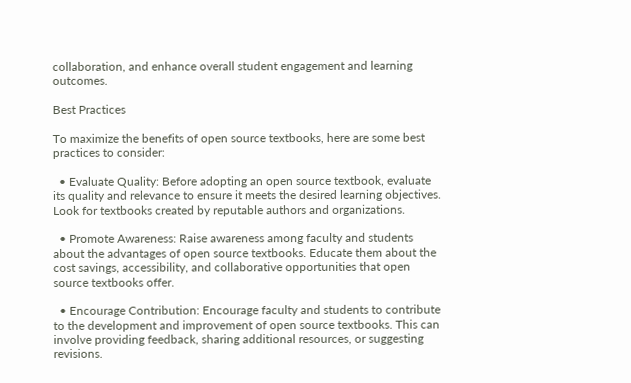collaboration, and enhance overall student engagement and learning outcomes.

Best Practices

To maximize the benefits of open source textbooks, here are some best practices to consider:

  • Evaluate Quality: Before adopting an open source textbook, evaluate its quality and relevance to ensure it meets the desired learning objectives. Look for textbooks created by reputable authors and organizations.

  • Promote Awareness: Raise awareness among faculty and students about the advantages of open source textbooks. Educate them about the cost savings, accessibility, and collaborative opportunities that open source textbooks offer.

  • Encourage Contribution: Encourage faculty and students to contribute to the development and improvement of open source textbooks. This can involve providing feedback, sharing additional resources, or suggesting revisions.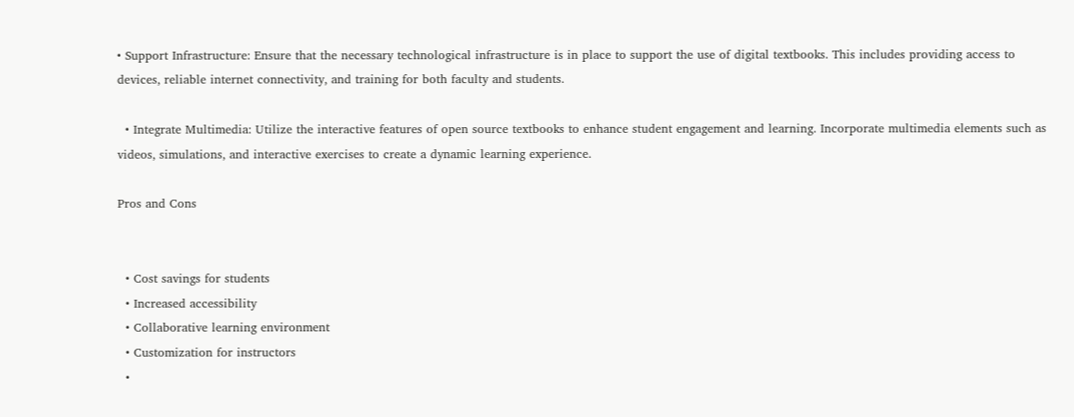• Support Infrastructure: Ensure that the necessary technological infrastructure is in place to support the use of digital textbooks. This includes providing access to devices, reliable internet connectivity, and training for both faculty and students.

  • Integrate Multimedia: Utilize the interactive features of open source textbooks to enhance student engagement and learning. Incorporate multimedia elements such as videos, simulations, and interactive exercises to create a dynamic learning experience.

Pros and Cons


  • Cost savings for students
  • Increased accessibility
  • Collaborative learning environment
  • Customization for instructors
  •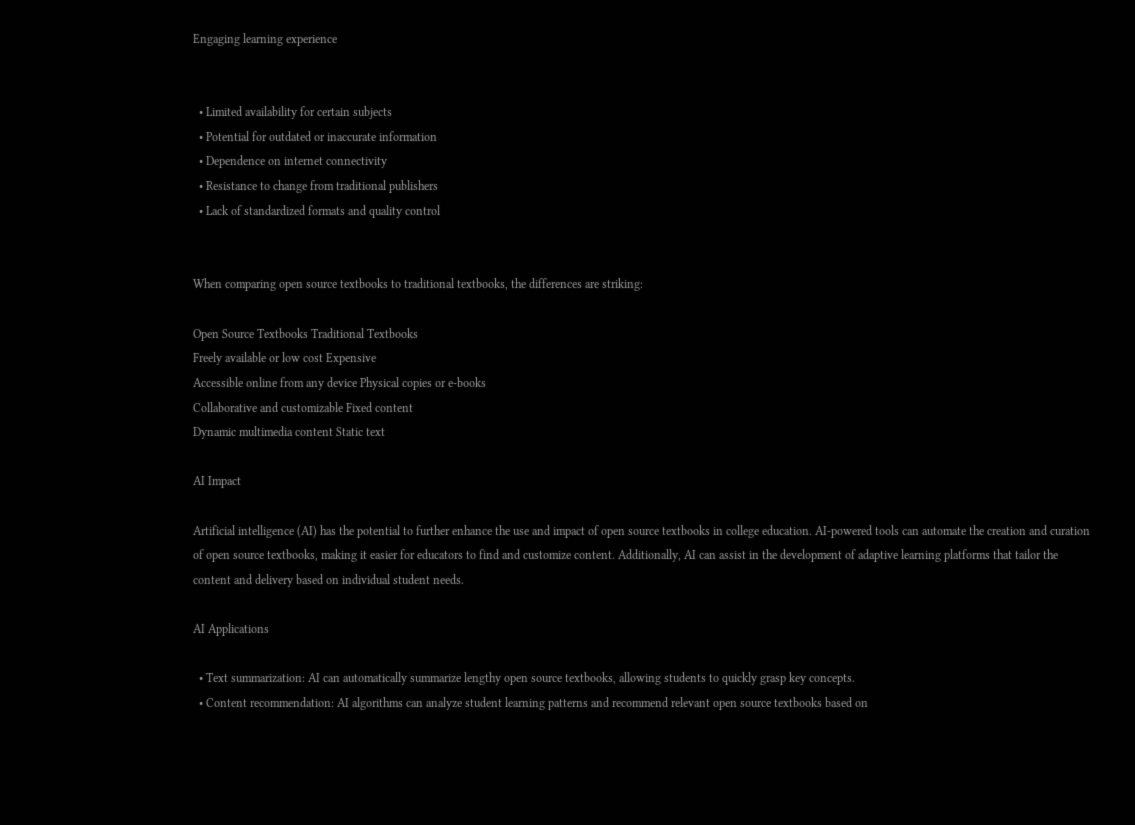Engaging learning experience


  • Limited availability for certain subjects
  • Potential for outdated or inaccurate information
  • Dependence on internet connectivity
  • Resistance to change from traditional publishers
  • Lack of standardized formats and quality control


When comparing open source textbooks to traditional textbooks, the differences are striking:

Open Source Textbooks Traditional Textbooks
Freely available or low cost Expensive
Accessible online from any device Physical copies or e-books
Collaborative and customizable Fixed content
Dynamic multimedia content Static text

AI Impact

Artificial intelligence (AI) has the potential to further enhance the use and impact of open source textbooks in college education. AI-powered tools can automate the creation and curation of open source textbooks, making it easier for educators to find and customize content. Additionally, AI can assist in the development of adaptive learning platforms that tailor the content and delivery based on individual student needs.

AI Applications

  • Text summarization: AI can automatically summarize lengthy open source textbooks, allowing students to quickly grasp key concepts.
  • Content recommendation: AI algorithms can analyze student learning patterns and recommend relevant open source textbooks based on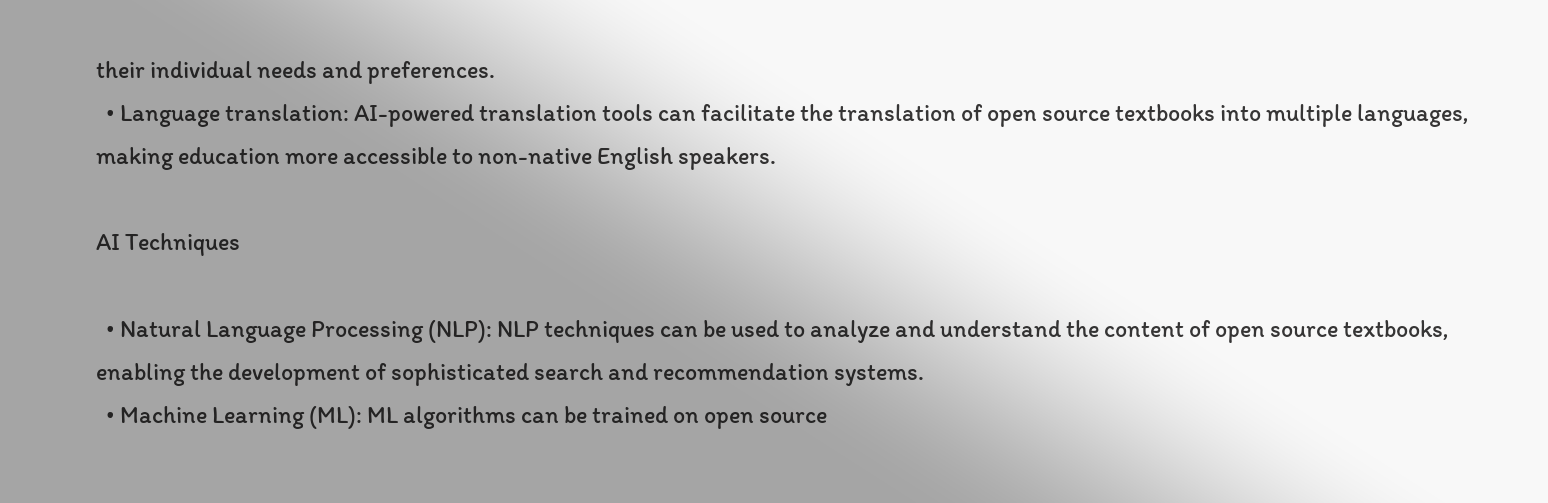their individual needs and preferences.
  • Language translation: AI-powered translation tools can facilitate the translation of open source textbooks into multiple languages, making education more accessible to non-native English speakers.

AI Techniques

  • Natural Language Processing (NLP): NLP techniques can be used to analyze and understand the content of open source textbooks, enabling the development of sophisticated search and recommendation systems.
  • Machine Learning (ML): ML algorithms can be trained on open source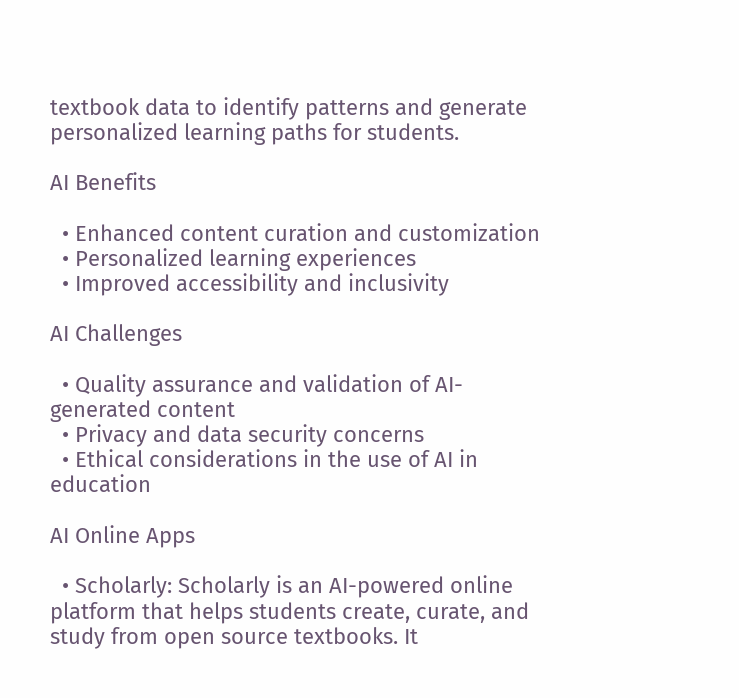textbook data to identify patterns and generate personalized learning paths for students.

AI Benefits

  • Enhanced content curation and customization
  • Personalized learning experiences
  • Improved accessibility and inclusivity

AI Challenges

  • Quality assurance and validation of AI-generated content
  • Privacy and data security concerns
  • Ethical considerations in the use of AI in education

AI Online Apps

  • Scholarly: Scholarly is an AI-powered online platform that helps students create, curate, and study from open source textbooks. It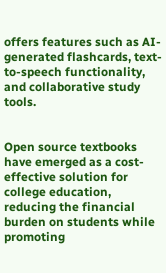offers features such as AI-generated flashcards, text-to-speech functionality, and collaborative study tools.


Open source textbooks have emerged as a cost-effective solution for college education, reducing the financial burden on students while promoting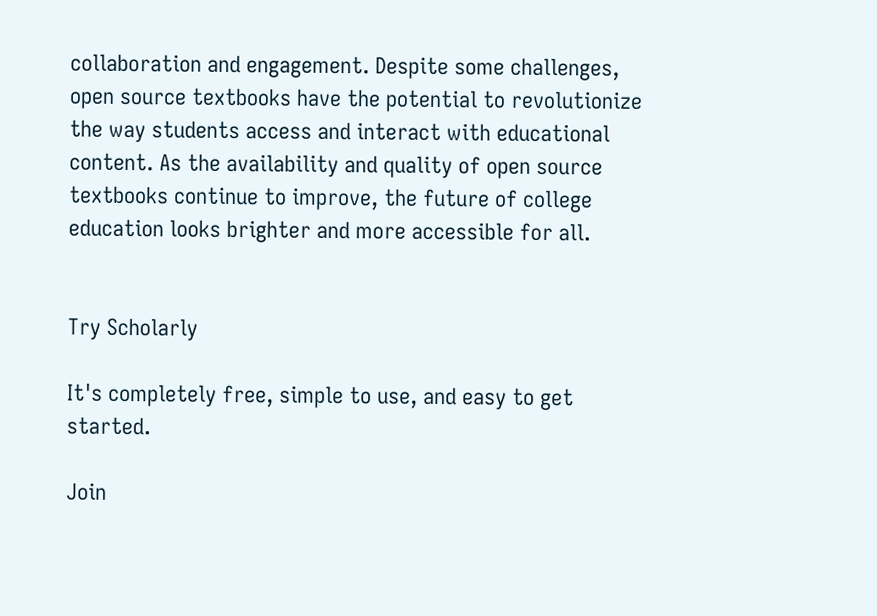collaboration and engagement. Despite some challenges, open source textbooks have the potential to revolutionize the way students access and interact with educational content. As the availability and quality of open source textbooks continue to improve, the future of college education looks brighter and more accessible for all.


Try Scholarly

It's completely free, simple to use, and easy to get started.

Join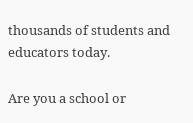thousands of students and educators today.

Are you a school or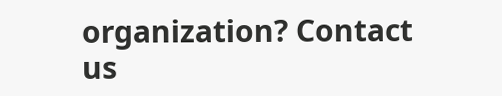organization? Contact us